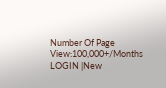Number Of Page View:100,000+/Months
LOGIN |New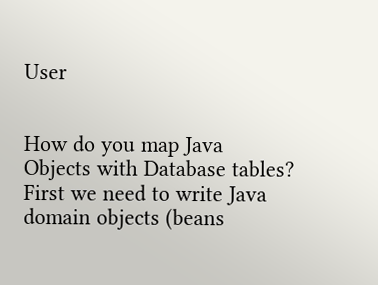User


How do you map Java Objects with Database tables?
First we need to write Java domain objects (beans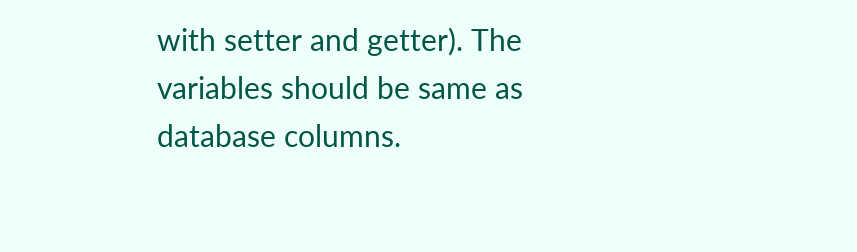with setter and getter). The variables should be same as database columns.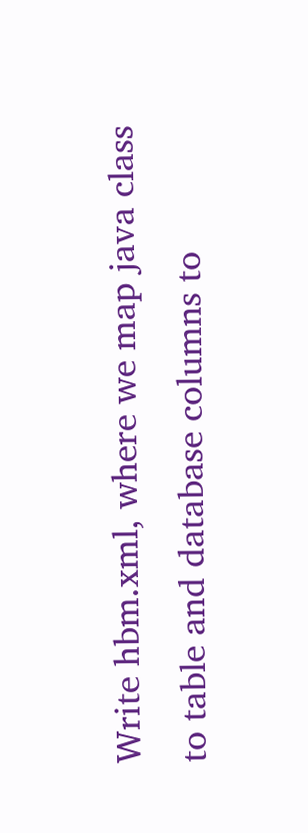Write hbm.xml, where we map java class to table and database columns to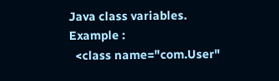Java class variables.
Example :
  <class name="com.User"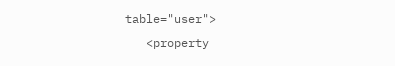table="user">
   <property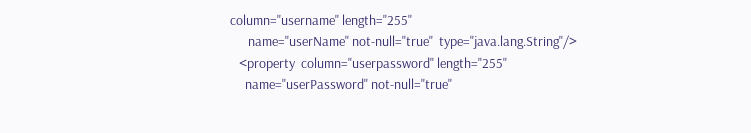column="username" length="255"
      name="userName" not-null="true"  type="java.lang.String"/>
   <property  column="userpassword" length="255"
     name="userPassword" not-null="true"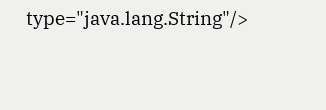type="java.lang.String"/>